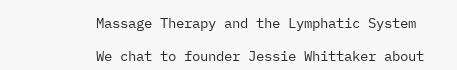Massage Therapy and the Lymphatic System

We chat to founder Jessie Whittaker about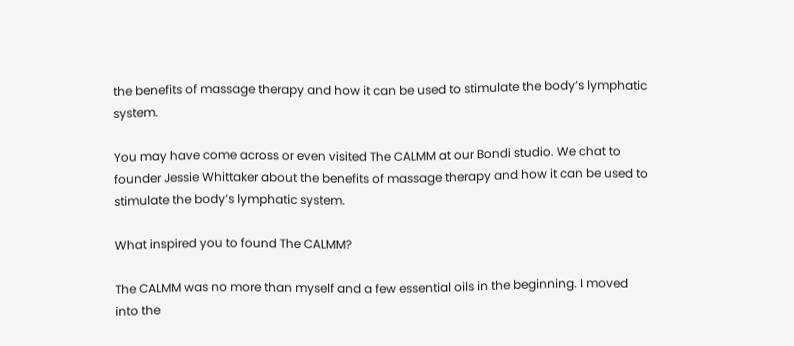the benefits of massage therapy and how it can be used to stimulate the body’s lymphatic system.

You may have come across or even visited The CALMM at our Bondi studio. We chat to founder Jessie Whittaker about the benefits of massage therapy and how it can be used to stimulate the body’s lymphatic system.

What inspired you to found The CALMM?

The CALMM was no more than myself and a few essential oils in the beginning. I moved into the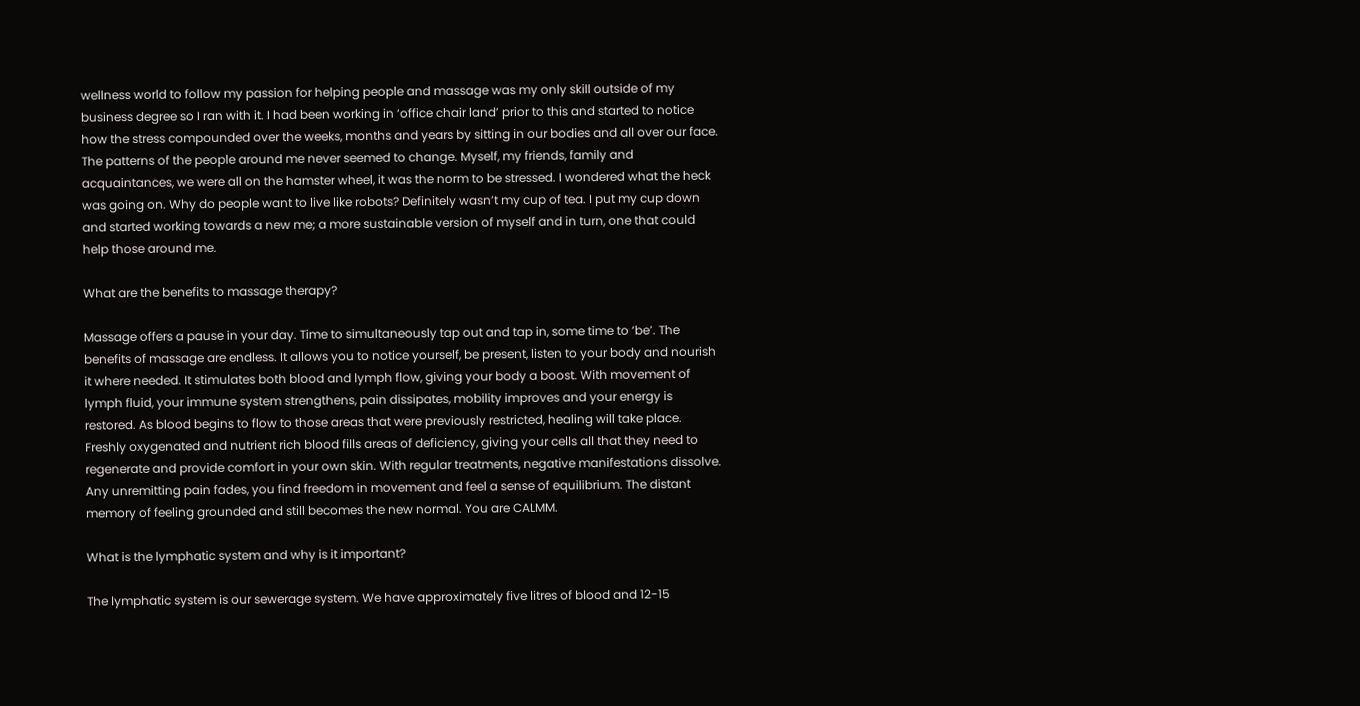wellness world to follow my passion for helping people and massage was my only skill outside of my business degree so I ran with it. I had been working in ‘office chair land’ prior to this and started to notice how the stress compounded over the weeks, months and years by sitting in our bodies and all over our face. The patterns of the people around me never seemed to change. Myself, my friends, family and acquaintances, we were all on the hamster wheel, it was the norm to be stressed. I wondered what the heck was going on. Why do people want to live like robots? Definitely wasn’t my cup of tea. I put my cup down and started working towards a new me; a more sustainable version of myself and in turn, one that could help those around me.

What are the benefits to massage therapy?

Massage offers a pause in your day. Time to simultaneously tap out and tap in, some time to ‘be’. The benefits of massage are endless. It allows you to notice yourself, be present, listen to your body and nourish it where needed. It stimulates both blood and lymph flow, giving your body a boost. With movement of lymph fluid, your immune system strengthens, pain dissipates, mobility improves and your energy is restored. As blood begins to flow to those areas that were previously restricted, healing will take place. Freshly oxygenated and nutrient rich blood fills areas of deficiency, giving your cells all that they need to regenerate and provide comfort in your own skin. With regular treatments, negative manifestations dissolve. Any unremitting pain fades, you find freedom in movement and feel a sense of equilibrium. The distant memory of feeling grounded and still becomes the new normal. You are CALMM.

What is the lymphatic system and why is it important?

The lymphatic system is our sewerage system. We have approximately five litres of blood and 12-15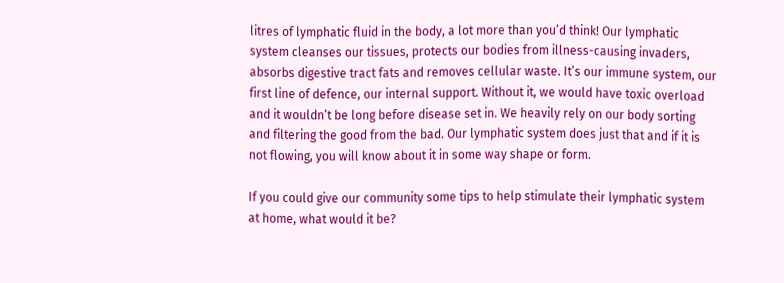litres of lymphatic fluid in the body, a lot more than you’d think! Our lymphatic system cleanses our tissues, protects our bodies from illness-causing invaders, absorbs digestive tract fats and removes cellular waste. It’s our immune system, our first line of defence, our internal support. Without it, we would have toxic overload and it wouldn’t be long before disease set in. We heavily rely on our body sorting and filtering the good from the bad. Our lymphatic system does just that and if it is not flowing, you will know about it in some way shape or form.

If you could give our community some tips to help stimulate their lymphatic system at home, what would it be?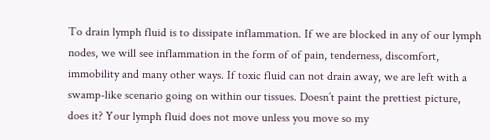To drain lymph fluid is to dissipate inflammation. If we are blocked in any of our lymph nodes, we will see inflammation in the form of of pain, tenderness, discomfort, immobility and many other ways. If toxic fluid can not drain away, we are left with a swamp-like scenario going on within our tissues. Doesn’t paint the prettiest picture, does it? Your lymph fluid does not move unless you move so my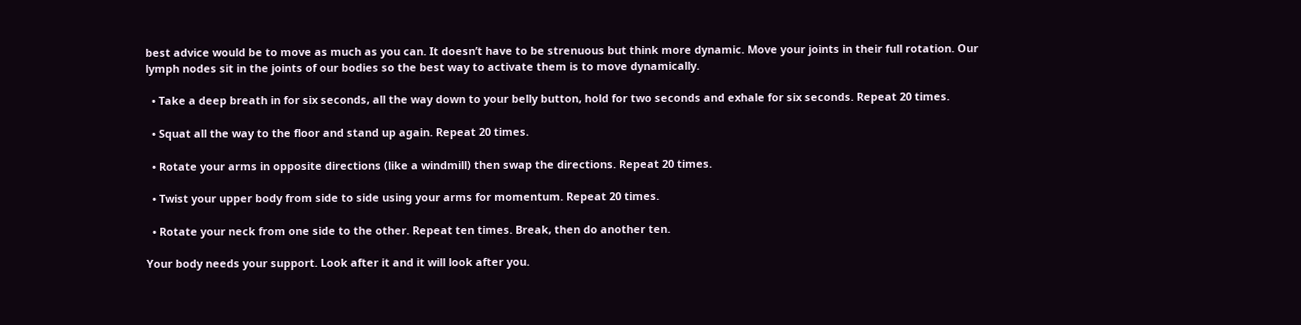best advice would be to move as much as you can. It doesn’t have to be strenuous but think more dynamic. Move your joints in their full rotation. Our lymph nodes sit in the joints of our bodies so the best way to activate them is to move dynamically.

  • Take a deep breath in for six seconds, all the way down to your belly button, hold for two seconds and exhale for six seconds. Repeat 20 times.

  • Squat all the way to the floor and stand up again. Repeat 20 times.

  • Rotate your arms in opposite directions (like a windmill) then swap the directions. Repeat 20 times.

  • Twist your upper body from side to side using your arms for momentum. Repeat 20 times.

  • Rotate your neck from one side to the other. Repeat ten times. Break, then do another ten.

Your body needs your support. Look after it and it will look after you.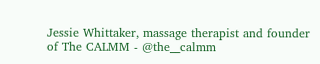Jessie Whittaker, massage therapist and founder of The CALMM - @the__calmm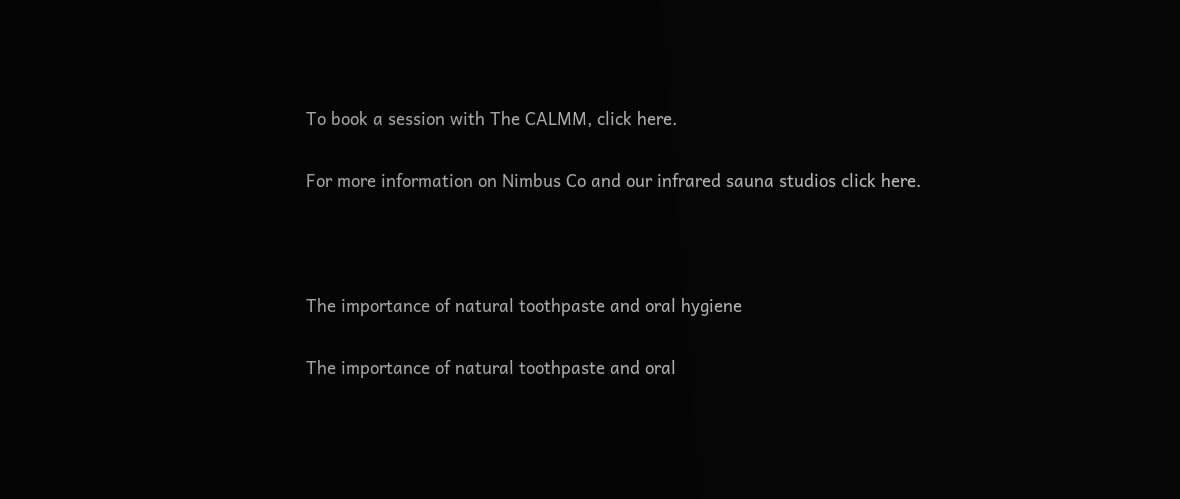To book a session with The CALMM, click here.

For more information on Nimbus Co and our infrared sauna studios click here.



The importance of natural toothpaste and oral hygiene

The importance of natural toothpaste and oral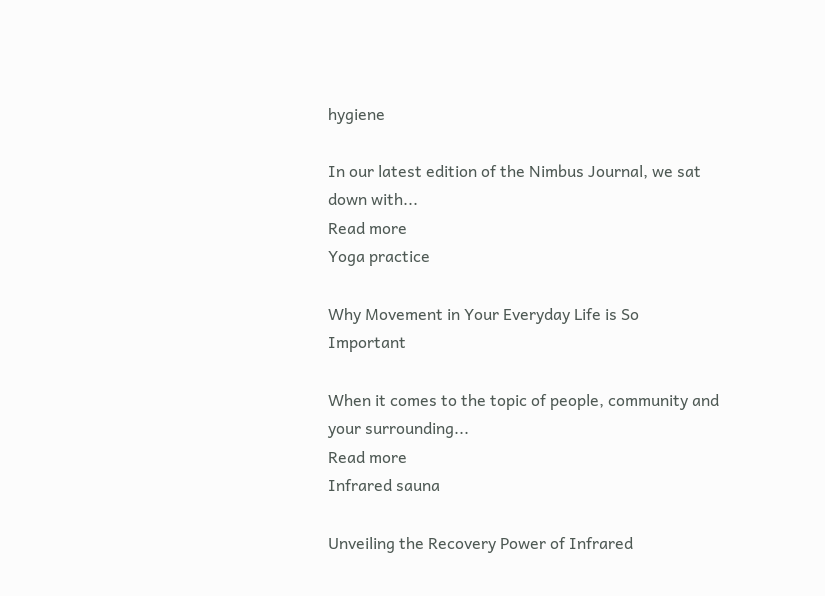hygiene

In our latest edition of the Nimbus Journal, we sat down with...
Read more
Yoga practice

Why Movement in Your Everyday Life is So Important

When it comes to the topic of people, community and your surrounding...
Read more
Infrared sauna

Unveiling the Recovery Power of Infrared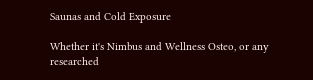Saunas and Cold Exposure

Whether it's Nimbus and Wellness Osteo, or any researched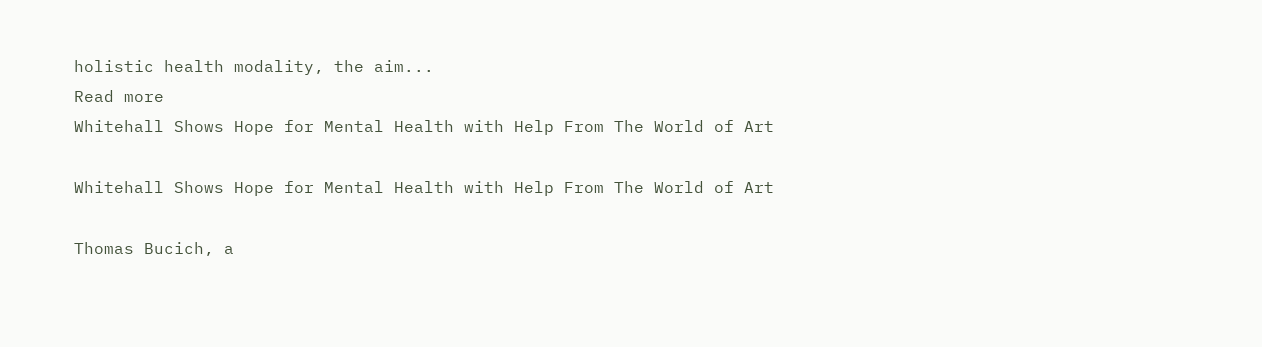holistic health modality, the aim...
Read more
Whitehall Shows Hope for Mental Health with Help From The World of Art

Whitehall Shows Hope for Mental Health with Help From The World of Art

Thomas Bucich, a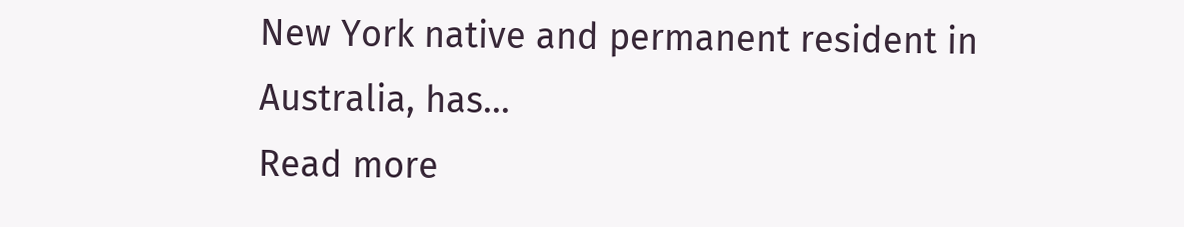New York native and permanent resident in Australia, has...
Read more